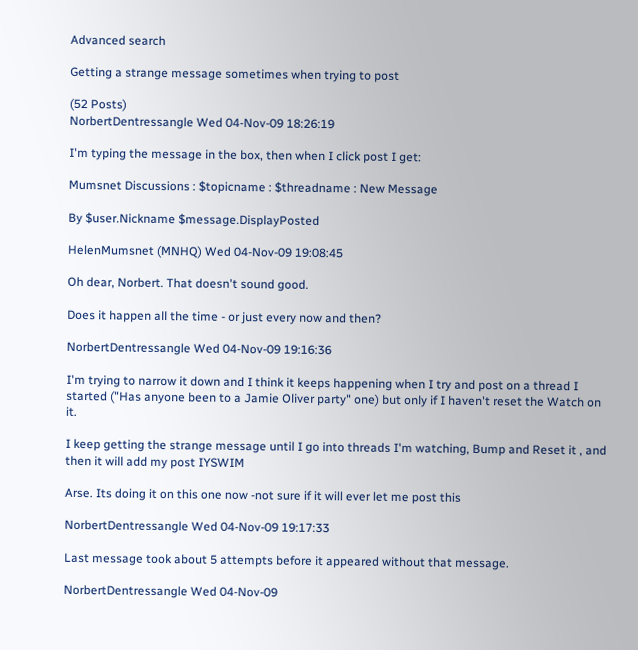Advanced search

Getting a strange message sometimes when trying to post

(52 Posts)
NorbertDentressangle Wed 04-Nov-09 18:26:19

I'm typing the message in the box, then when I click post I get:

Mumsnet Discussions : $topicname : $threadname : New Message

By $user.Nickname $message.DisplayPosted

HelenMumsnet (MNHQ) Wed 04-Nov-09 19:08:45

Oh dear, Norbert. That doesn't sound good.

Does it happen all the time - or just every now and then?

NorbertDentressangle Wed 04-Nov-09 19:16:36

I'm trying to narrow it down and I think it keeps happening when I try and post on a thread I started ("Has anyone been to a Jamie Oliver party" one) but only if I haven't reset the Watch on it.

I keep getting the strange message until I go into threads I'm watching, Bump and Reset it , and then it will add my post IYSWIM

Arse. Its doing it on this one now -not sure if it will ever let me post this

NorbertDentressangle Wed 04-Nov-09 19:17:33

Last message took about 5 attempts before it appeared without that message.

NorbertDentressangle Wed 04-Nov-09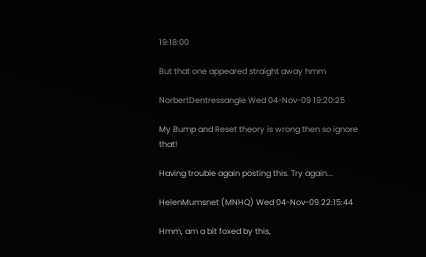19:18:00

But that one appeared straight away hmm

NorbertDentressangle Wed 04-Nov-09 19:20:25

My Bump and Reset theory is wrong then so ignore that!

Having trouble again posting this. Try again...

HelenMumsnet (MNHQ) Wed 04-Nov-09 22:15:44

Hmm, am a bit foxed by this,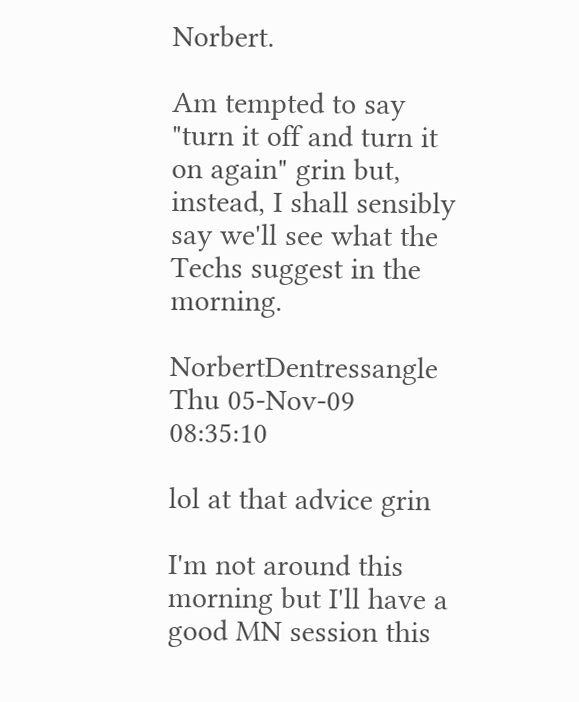Norbert.

Am tempted to say "turn it off and turn it on again" grin but, instead, I shall sensibly say we'll see what the Techs suggest in the morning.

NorbertDentressangle Thu 05-Nov-09 08:35:10

lol at that advice grin

I'm not around this morning but I'll have a good MN session this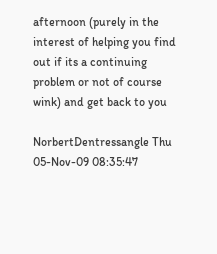afternoon (purely in the interest of helping you find out if its a continuing problem or not of course wink) and get back to you

NorbertDentressangle Thu 05-Nov-09 08:35:47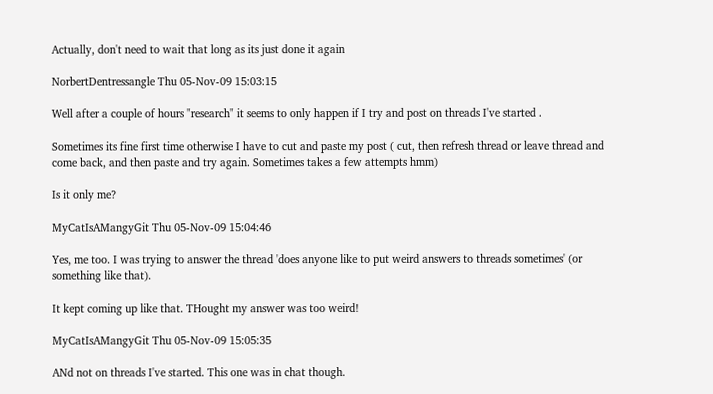Actually, don't need to wait that long as its just done it again

NorbertDentressangle Thu 05-Nov-09 15:03:15

Well after a couple of hours "research" it seems to only happen if I try and post on threads I've started .

Sometimes its fine first time otherwise I have to cut and paste my post ( cut, then refresh thread or leave thread and come back, and then paste and try again. Sometimes takes a few attempts hmm)

Is it only me?

MyCatIsAMangyGit Thu 05-Nov-09 15:04:46

Yes, me too. I was trying to answer the thread 'does anyone like to put weird answers to threads sometimes' (or something like that).

It kept coming up like that. THought my answer was too weird!

MyCatIsAMangyGit Thu 05-Nov-09 15:05:35

ANd not on threads I've started. This one was in chat though.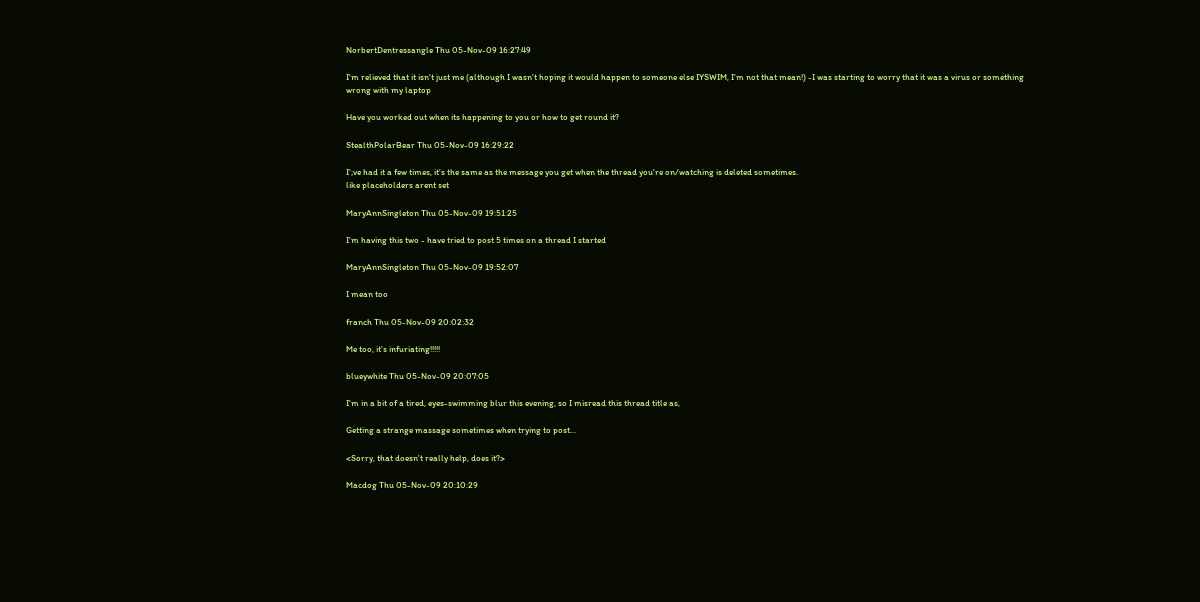NorbertDentressangle Thu 05-Nov-09 16:27:49

I'm relieved that it isn't just me (although I wasn't hoping it would happen to someone else IYSWIM, I'm not that mean!) -I was starting to worry that it was a virus or something wrong with my laptop

Have you worked out when its happening to you or how to get round it?

StealthPolarBear Thu 05-Nov-09 16:29:22

I';ve had it a few times, it's the same as the message you get when the thread you're on/watching is deleted sometimes.
like placeholders arent set

MaryAnnSingleton Thu 05-Nov-09 19:51:25

I'm having this two - have tried to post 5 times on a thread I started

MaryAnnSingleton Thu 05-Nov-09 19:52:07

I mean too

franch Thu 05-Nov-09 20:02:32

Me too, it's infuriating!!!!!

blueywhite Thu 05-Nov-09 20:07:05

I'm in a bit of a tired, eyes-swimming blur this evening, so I misread this thread title as,

Getting a strange massage sometimes when trying to post...

<Sorry, that doesn't really help, does it?>

Macdog Thu 05-Nov-09 20:10:29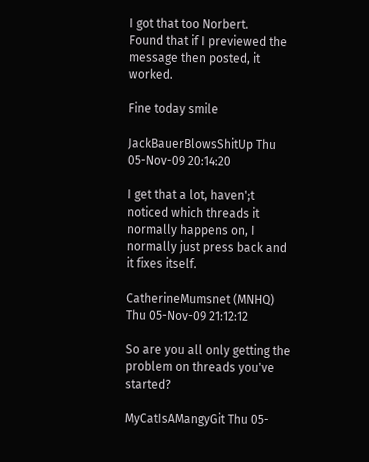I got that too Norbert.
Found that if I previewed the message then posted, it worked.

Fine today smile

JackBauerBlowsShitUp Thu 05-Nov-09 20:14:20

I get that a lot, haven';t noticed which threads it normally happens on, I normally just press back and it fixes itself.

CatherineMumsnet (MNHQ) Thu 05-Nov-09 21:12:12

So are you all only getting the problem on threads you've started?

MyCatIsAMangyGit Thu 05-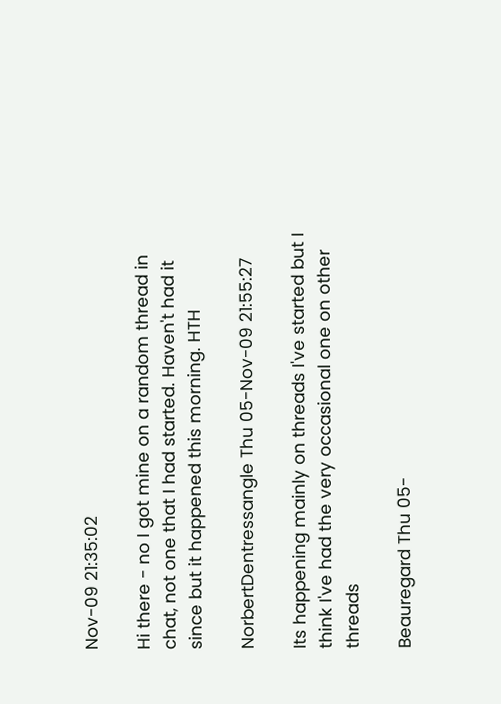Nov-09 21:35:02

Hi there - no I got mine on a random thread in chat, not one that I had started. Haven't had it since but it happened this morning. HTH

NorbertDentressangle Thu 05-Nov-09 21:55:27

Its happening mainly on threads I've started but I think I've had the very occasional one on other threads

Beauregard Thu 05-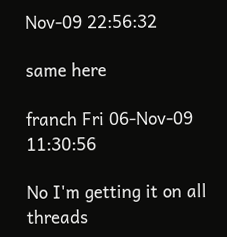Nov-09 22:56:32

same here

franch Fri 06-Nov-09 11:30:56

No I'm getting it on all threads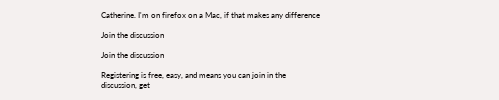Catherine. I'm on firefox on a Mac, if that makes any difference

Join the discussion

Join the discussion

Registering is free, easy, and means you can join in the discussion, get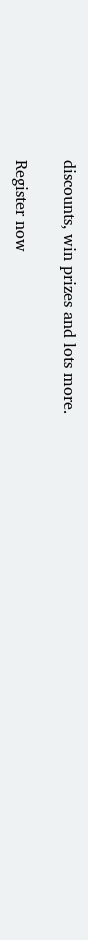discounts, win prizes and lots more.

Register now